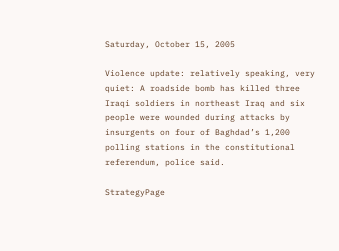Saturday, October 15, 2005

Violence update: relatively speaking, very quiet: A roadside bomb has killed three Iraqi soldiers in northeast Iraq and six people were wounded during attacks by insurgents on four of Baghdad’s 1,200 polling stations in the constitutional referendum, police said.

StrategyPage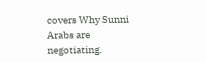covers Why Sunni Arabs are negotiating.